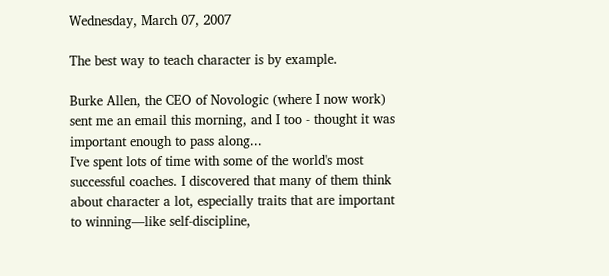Wednesday, March 07, 2007

The best way to teach character is by example.

Burke Allen, the CEO of Novologic (where I now work) sent me an email this morning, and I too - thought it was important enough to pass along...
I've spent lots of time with some of the world's most successful coaches. I discovered that many of them think about character a lot, especially traits that are important to winning—like self-discipline,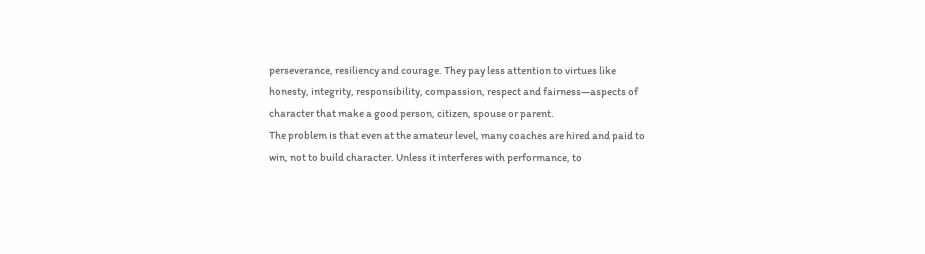perseverance, resiliency and courage. They pay less attention to virtues like honesty, integrity, responsibility, compassion, respect and fairness—aspects of character that make a good person, citizen, spouse or parent.
The problem is that even at the amateur level, many coaches are hired and paid to win, not to build character. Unless it interferes with performance, to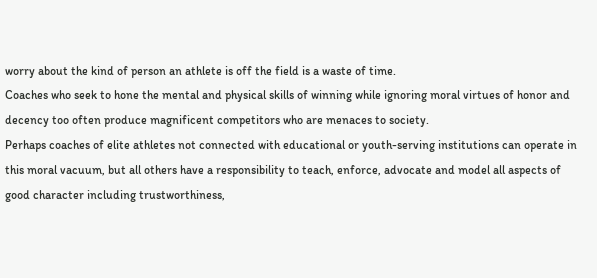worry about the kind of person an athlete is off the field is a waste of time.
Coaches who seek to hone the mental and physical skills of winning while ignoring moral virtues of honor and decency too often produce magnificent competitors who are menaces to society.
Perhaps coaches of elite athletes not connected with educational or youth-serving institutions can operate in this moral vacuum, but all others have a responsibility to teach, enforce, advocate and model all aspects of good character including trustworthiness,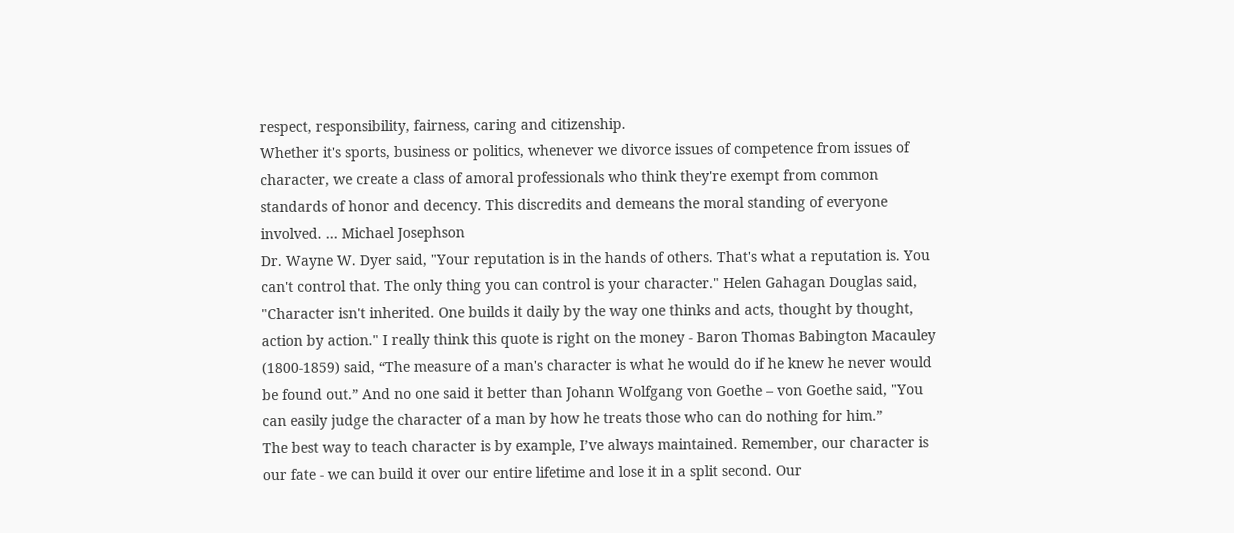respect, responsibility, fairness, caring and citizenship.
Whether it's sports, business or politics, whenever we divorce issues of competence from issues of character, we create a class of amoral professionals who think they're exempt from common standards of honor and decency. This discredits and demeans the moral standing of everyone involved. … Michael Josephson
Dr. Wayne W. Dyer said, "Your reputation is in the hands of others. That's what a reputation is. You can't control that. The only thing you can control is your character." Helen Gahagan Douglas said, "Character isn't inherited. One builds it daily by the way one thinks and acts, thought by thought, action by action." I really think this quote is right on the money - Baron Thomas Babington Macauley (1800-1859) said, “The measure of a man's character is what he would do if he knew he never would be found out.” And no one said it better than Johann Wolfgang von Goethe – von Goethe said, "You can easily judge the character of a man by how he treats those who can do nothing for him.”
The best way to teach character is by example, I’ve always maintained. Remember, our character is our fate - we can build it over our entire lifetime and lose it in a split second. Our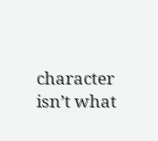character isn’t what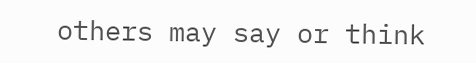others may say or think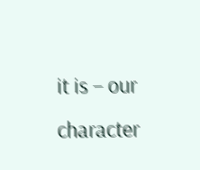it is – our character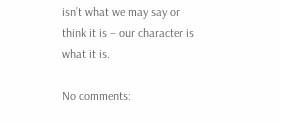isn’t what we may say or think it is – our character is what it is.

No comments: